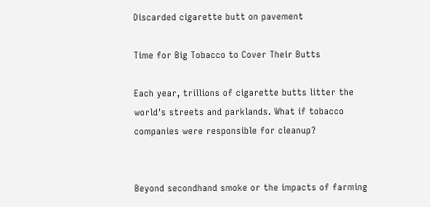Discarded cigarette butt on pavement

Time for Big Tobacco to Cover Their Butts

Each year, trillions of cigarette butts litter the world's streets and parklands. What if tobacco companies were responsible for cleanup?


Beyond secondhand smoke or the impacts of farming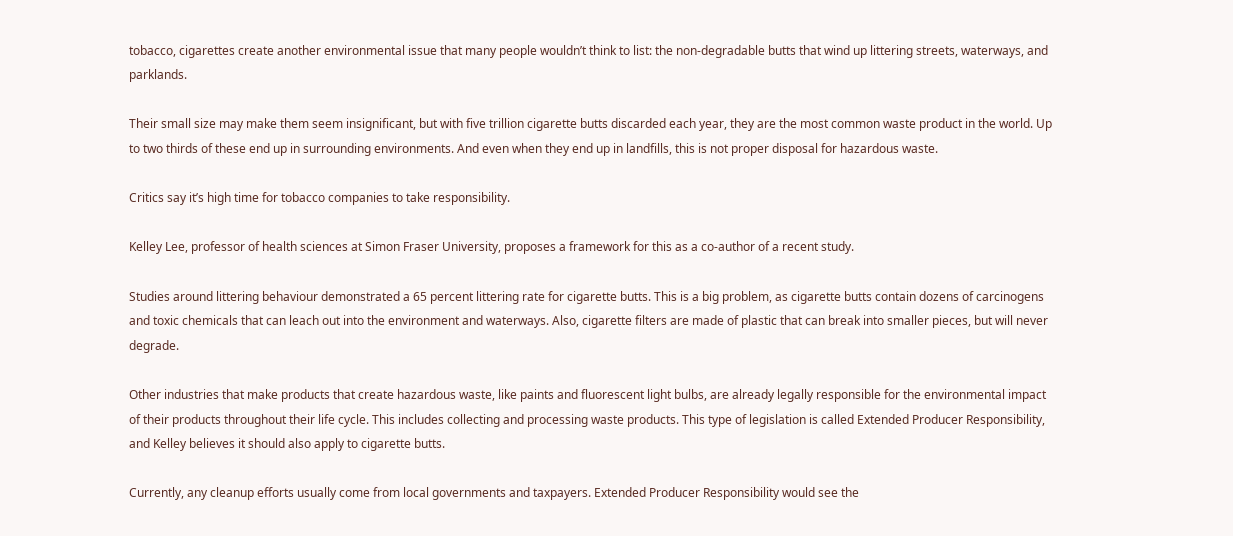tobacco, cigarettes create another environmental issue that many people wouldn’t think to list: the non-degradable butts that wind up littering streets, waterways, and parklands.

Their small size may make them seem insignificant, but with five trillion cigarette butts discarded each year, they are the most common waste product in the world. Up to two thirds of these end up in surrounding environments. And even when they end up in landfills, this is not proper disposal for hazardous waste.

Critics say it’s high time for tobacco companies to take responsibility.

Kelley Lee, professor of health sciences at Simon Fraser University, proposes a framework for this as a co-author of a recent study.

Studies around littering behaviour demonstrated a 65 percent littering rate for cigarette butts. This is a big problem, as cigarette butts contain dozens of carcinogens and toxic chemicals that can leach out into the environment and waterways. Also, cigarette filters are made of plastic that can break into smaller pieces, but will never degrade.

Other industries that make products that create hazardous waste, like paints and fluorescent light bulbs, are already legally responsible for the environmental impact of their products throughout their life cycle. This includes collecting and processing waste products. This type of legislation is called Extended Producer Responsibility, and Kelley believes it should also apply to cigarette butts.

Currently, any cleanup efforts usually come from local governments and taxpayers. Extended Producer Responsibility would see the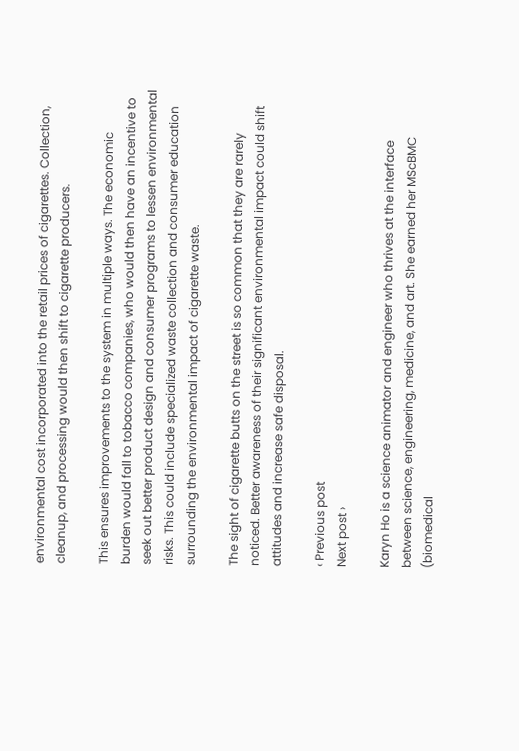environmental cost incorporated into the retail prices of cigarettes. Collection, cleanup, and processing would then shift to cigarette producers.

This ensures improvements to the system in multiple ways. The economic burden would fall to tobacco companies, who would then have an incentive to seek out better product design and consumer programs to lessen environmental risks. This could include specialized waste collection and consumer education surrounding the environmental impact of cigarette waste.

The sight of cigarette butts on the street is so common that they are rarely noticed. Better awareness of their significant environmental impact could shift attitudes and increase safe disposal.

‹ Previous post
Next post ›

Karyn Ho is a science animator and engineer who thrives at the interface between science, engineering, medicine, and art. She earned her MScBMC (biomedical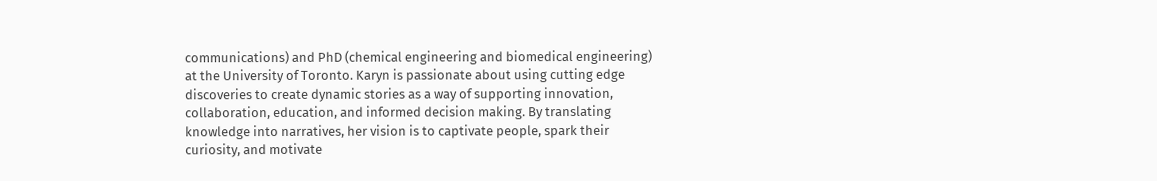communications) and PhD (chemical engineering and biomedical engineering) at the University of Toronto. Karyn is passionate about using cutting edge discoveries to create dynamic stories as a way of supporting innovation, collaboration, education, and informed decision making. By translating knowledge into narratives, her vision is to captivate people, spark their curiosity, and motivate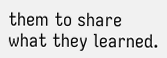them to share what they learned.